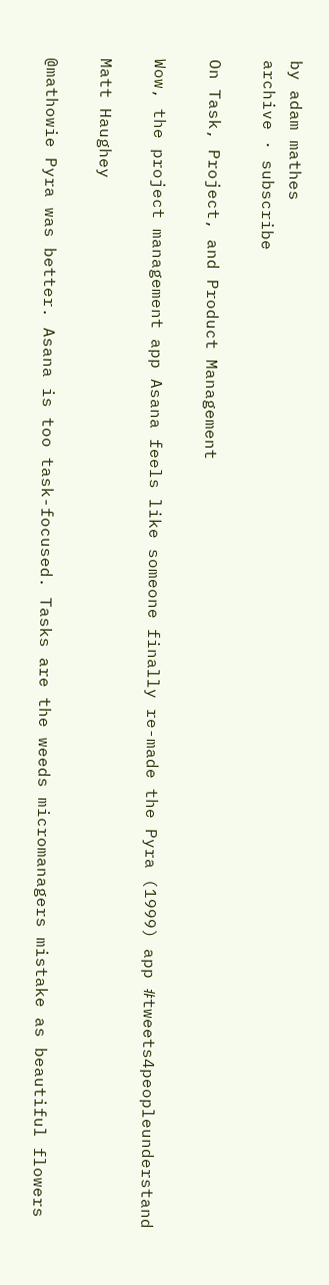by adam mathes
archive · subscribe

On Task, Project, and Product Management

Wow, the project management app Asana feels like someone finally re-made the Pyra (1999) app #tweets4peopleunderstand

Matt Haughey

@mathowie Pyra was better. Asana is too task-focused. Tasks are the weeds micromanagers mistake as beautiful flowers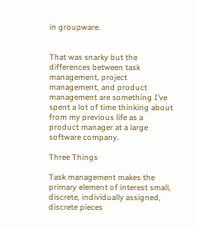in groupware.


That was snarky but the differences between task management, project management, and product management are something I’ve spent a lot of time thinking about from my previous life as a product manager at a large software company.

Three Things

Task management makes the primary element of interest small, discrete, individually assigned, discrete pieces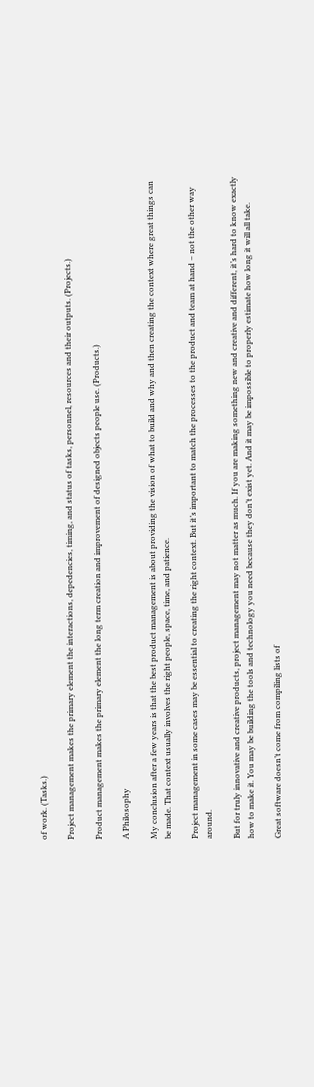of work. (Tasks.)

Project management makes the primary element the interactions, depedencies, timing, and status of tasks, personnel, resources and their outputs. (Projects.)

Product management makes the primary element the long term creation and improvement of designed objects people use. (Products.)

A Philosophy

My conclusion after a few years is that the best product management is about providing the vision of what to build and why and then creating the context where great things can be made. That context usually involves the right people, space, time, and patience.

Project management in some cases may be essential to creating the right context. But it’s important to match the processes to the product and team at hand – not the other way around.

But for truly innovative and creative products, project management may not matter as much. If you are making something new and creative and different, it’s hard to know exactly how to make it. You may be building the tools and technology you need because they don’t exist yet. And it may be impossible to properly estimate how long it will all take.

Great software doesn’t come from compiling lists of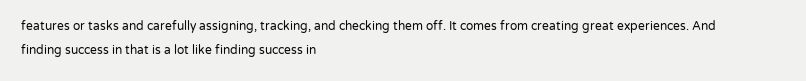features or tasks and carefully assigning, tracking, and checking them off. It comes from creating great experiences. And finding success in that is a lot like finding success in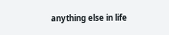anything else in life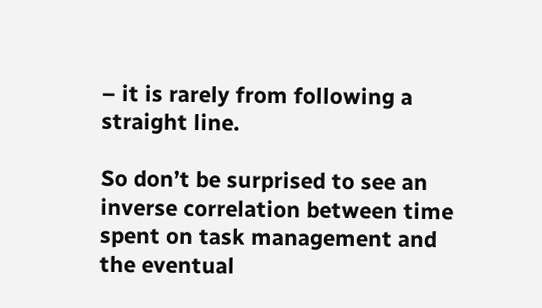– it is rarely from following a straight line.

So don’t be surprised to see an inverse correlation between time spent on task management and the eventual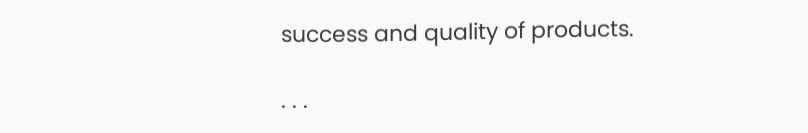success and quality of products.

· · ·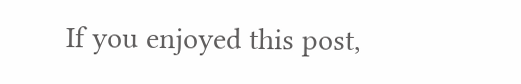If you enjoyed this post,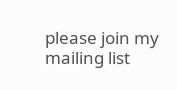please join my mailing list